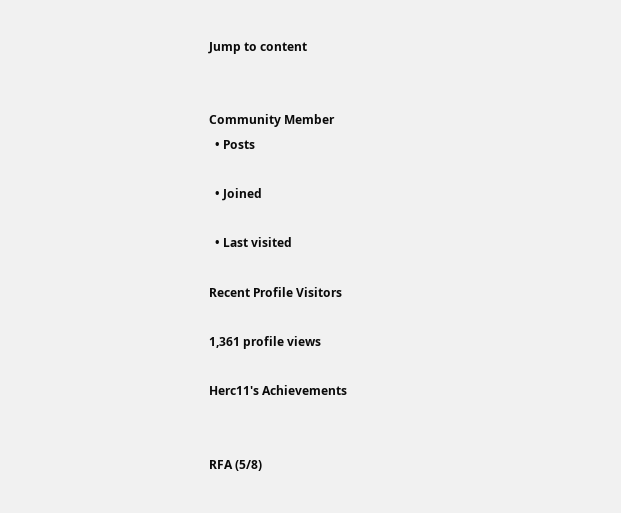Jump to content


Community Member
  • Posts

  • Joined

  • Last visited

Recent Profile Visitors

1,361 profile views

Herc11's Achievements


RFA (5/8)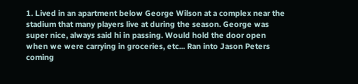1. Lived in an apartment below George Wilson at a complex near the stadium that many players live at during the season. George was super nice, always said hi in passing. Would hold the door open when we were carrying in groceries, etc... Ran into Jason Peters coming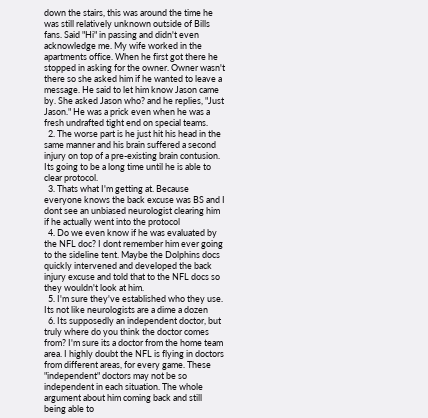down the stairs, this was around the time he was still relatively unknown outside of Bills fans. Said "Hi" in passing and didn't even acknowledge me. My wife worked in the apartments office. When he first got there he stopped in asking for the owner. Owner wasn't there so she asked him if he wanted to leave a message. He said to let him know Jason came by. She asked Jason who? and he replies, "Just Jason." He was a prick even when he was a fresh undrafted tight end on special teams.
  2. The worse part is he just hit his head in the same manner and his brain suffered a second injury on top of a pre-existing brain contusion. Its going to be a long time until he is able to clear protocol.
  3. Thats what I'm getting at. Because everyone knows the back excuse was BS and I dont see an unbiased neurologist clearing him if he actually went into the protocol
  4. Do we even know if he was evaluated by the NFL doc? I dont remember him ever going to the sideline tent. Maybe the Dolphins docs quickly intervened and developed the back injury excuse and told that to the NFL docs so they wouldn't look at him.
  5. I'm sure they've established who they use. Its not like neurologists are a dime a dozen
  6. Its supposedly an independent doctor, but truly where do you think the doctor comes from? I'm sure its a doctor from the home team area. I highly doubt the NFL is flying in doctors from different areas, for every game. These "independent" doctors may not be so independent in each situation. The whole argument about him coming back and still being able to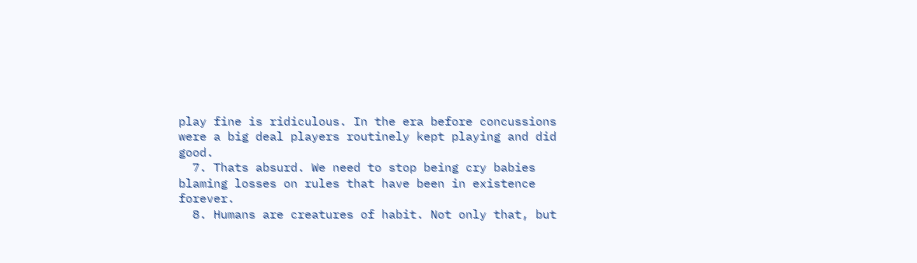play fine is ridiculous. In the era before concussions were a big deal players routinely kept playing and did good.
  7. Thats absurd. We need to stop being cry babies blaming losses on rules that have been in existence forever.
  8. Humans are creatures of habit. Not only that, but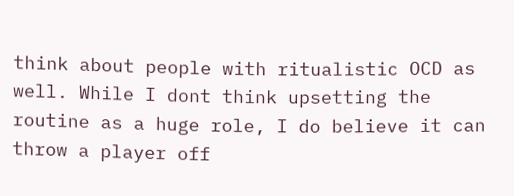think about people with ritualistic OCD as well. While I dont think upsetting the routine as a huge role, I do believe it can throw a player off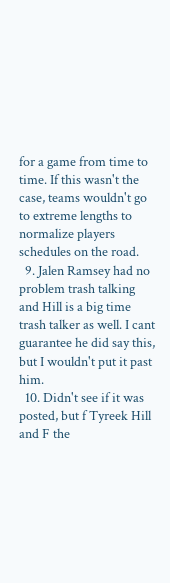for a game from time to time. If this wasn't the case, teams wouldn't go to extreme lengths to normalize players schedules on the road.
  9. Jalen Ramsey had no problem trash talking and Hill is a big time trash talker as well. I cant guarantee he did say this, but I wouldn't put it past him.
  10. Didn't see if it was posted, but f Tyreek Hill and F the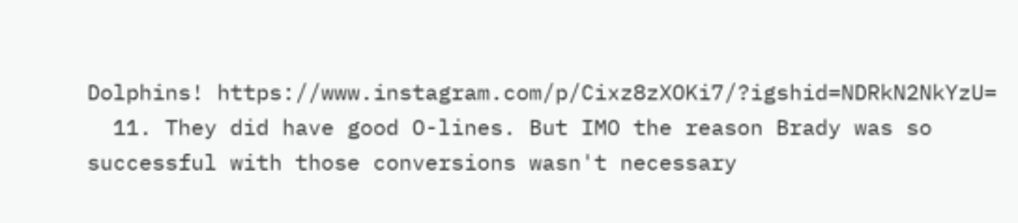Dolphins! https://www.instagram.com/p/Cixz8zXOKi7/?igshid=NDRkN2NkYzU=
  11. They did have good O-lines. But IMO the reason Brady was so successful with those conversions wasn't necessary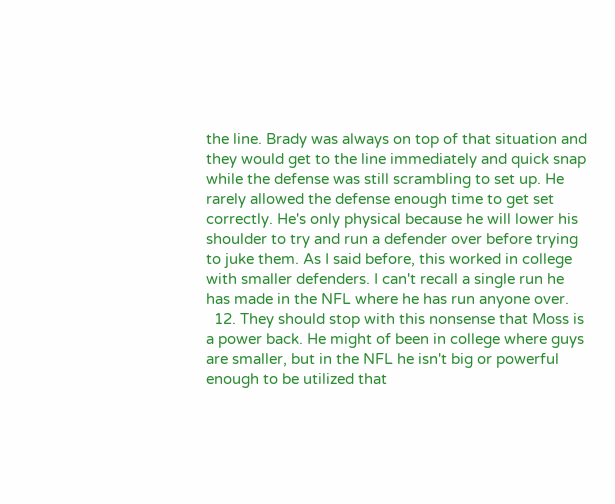the line. Brady was always on top of that situation and they would get to the line immediately and quick snap while the defense was still scrambling to set up. He rarely allowed the defense enough time to get set correctly. He's only physical because he will lower his shoulder to try and run a defender over before trying to juke them. As I said before, this worked in college with smaller defenders. I can't recall a single run he has made in the NFL where he has run anyone over.
  12. They should stop with this nonsense that Moss is a power back. He might of been in college where guys are smaller, but in the NFL he isn't big or powerful enough to be utilized that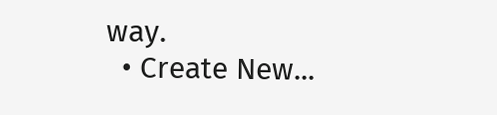way.
  • Create New...